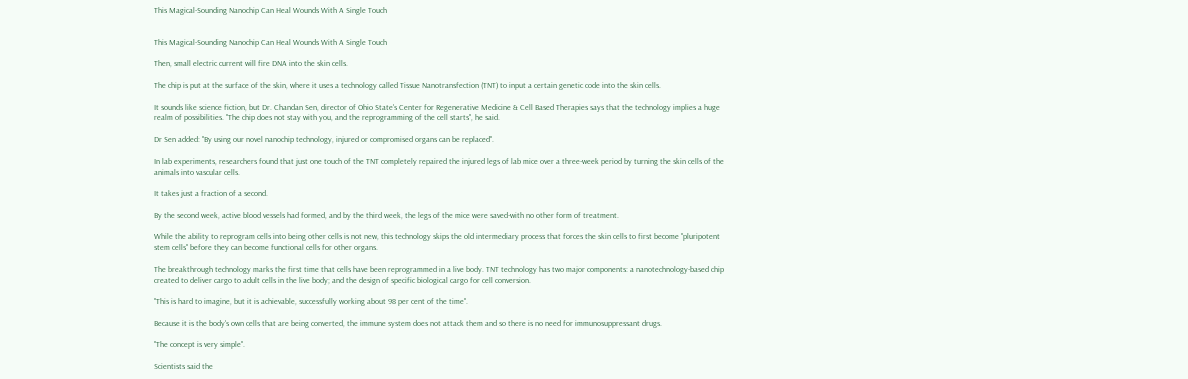This Magical-Sounding Nanochip Can Heal Wounds With A Single Touch


This Magical-Sounding Nanochip Can Heal Wounds With A Single Touch

Then, small electric current will fire DNA into the skin cells.

The chip is put at the surface of the skin, where it uses a technology called Tissue Nanotransfection (TNT) to input a certain genetic code into the skin cells.

It sounds like science fiction, but Dr. Chandan Sen, director of Ohio State's Center for Regenerative Medicine & Cell Based Therapies says that the technology implies a huge realm of possibilities. "The chip does not stay with you, and the reprogramming of the cell starts", he said.

Dr Sen added: "By using our novel nanochip technology, injured or compromised organs can be replaced".

In lab experiments, researchers found that just one touch of the TNT completely repaired the injured legs of lab mice over a three-week period by turning the skin cells of the animals into vascular cells.

It takes just a fraction of a second.

By the second week, active blood vessels had formed, and by the third week, the legs of the mice were saved-with no other form of treatment.

While the ability to reprogram cells into being other cells is not new, this technology skips the old intermediary process that forces the skin cells to first become "pluripotent stem cells" before they can become functional cells for other organs.

The breakthrough technology marks the first time that cells have been reprogrammed in a live body. TNT technology has two major components: a nanotechnology-based chip created to deliver cargo to adult cells in the live body; and the design of specific biological cargo for cell conversion.

"This is hard to imagine, but it is achievable, successfully working about 98 per cent of the time".

Because it is the body's own cells that are being converted, the immune system does not attack them and so there is no need for immunosuppressant drugs.

"The concept is very simple".

Scientists said the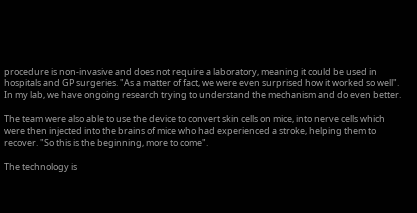procedure is non-invasive and does not require a laboratory, meaning it could be used in hospitals and GP surgeries. "As a matter of fact, we were even surprised how it worked so well". In my lab, we have ongoing research trying to understand the mechanism and do even better.

The team were also able to use the device to convert skin cells on mice, into nerve cells which were then injected into the brains of mice who had experienced a stroke, helping them to recover. "So this is the beginning, more to come".

The technology is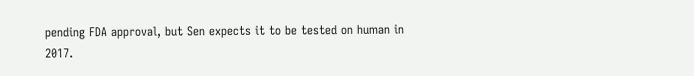pending FDA approval, but Sen expects it to be tested on human in 2017.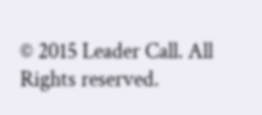© 2015 Leader Call. All Rights reserved.